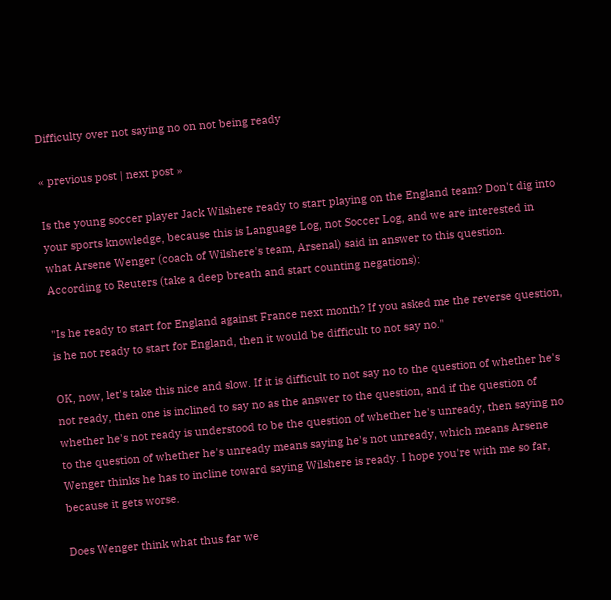Difficulty over not saying no on not being ready

« previous post | next post »

Is the young soccer player Jack Wilshere ready to start playing on the England team? Don't dig into your sports knowledge, because this is Language Log, not Soccer Log, and we are interested in what Arsene Wenger (coach of Wilshere's team, Arsenal) said in answer to this question. According to Reuters (take a deep breath and start counting negations):

"Is he ready to start for England against France next month? If you asked me the reverse question, is he not ready to start for England, then it would be difficult to not say no."

OK, now, let's take this nice and slow. If it is difficult to not say no to the question of whether he's not ready, then one is inclined to say no as the answer to the question, and if the question of whether he's not ready is understood to be the question of whether he's unready, then saying no to the question of whether he's unready means saying he's not unready, which means Arsene Wenger thinks he has to incline toward saying Wilshere is ready. I hope you're with me so far, because it gets worse.

Does Wenger think what thus far we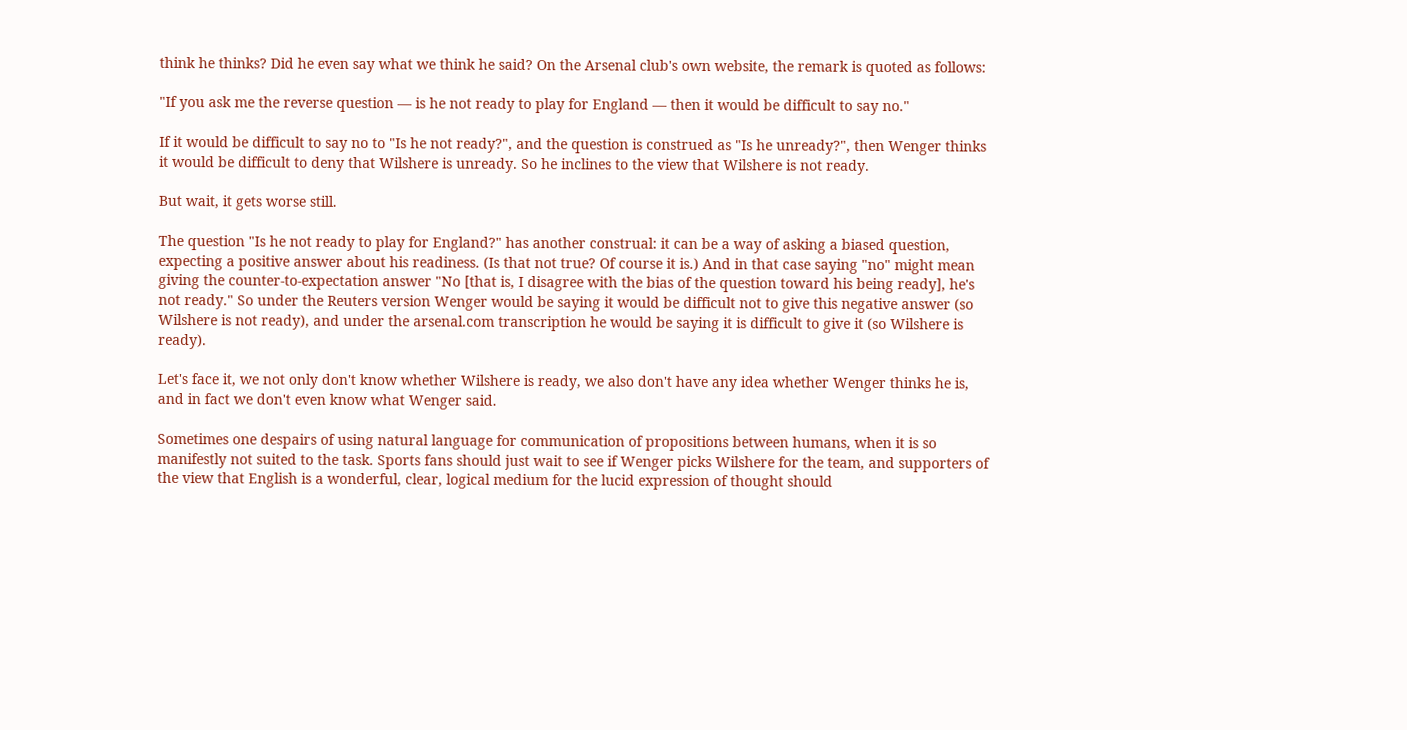think he thinks? Did he even say what we think he said? On the Arsenal club's own website, the remark is quoted as follows:

"If you ask me the reverse question — is he not ready to play for England — then it would be difficult to say no."

If it would be difficult to say no to "Is he not ready?", and the question is construed as "Is he unready?", then Wenger thinks it would be difficult to deny that Wilshere is unready. So he inclines to the view that Wilshere is not ready.

But wait, it gets worse still.

The question "Is he not ready to play for England?" has another construal: it can be a way of asking a biased question, expecting a positive answer about his readiness. (Is that not true? Of course it is.) And in that case saying "no" might mean giving the counter-to-expectation answer "No [that is, I disagree with the bias of the question toward his being ready], he's not ready." So under the Reuters version Wenger would be saying it would be difficult not to give this negative answer (so Wilshere is not ready), and under the arsenal.com transcription he would be saying it is difficult to give it (so Wilshere is ready).

Let's face it, we not only don't know whether Wilshere is ready, we also don't have any idea whether Wenger thinks he is, and in fact we don't even know what Wenger said.

Sometimes one despairs of using natural language for communication of propositions between humans, when it is so manifestly not suited to the task. Sports fans should just wait to see if Wenger picks Wilshere for the team, and supporters of the view that English is a wonderful, clear, logical medium for the lucid expression of thought should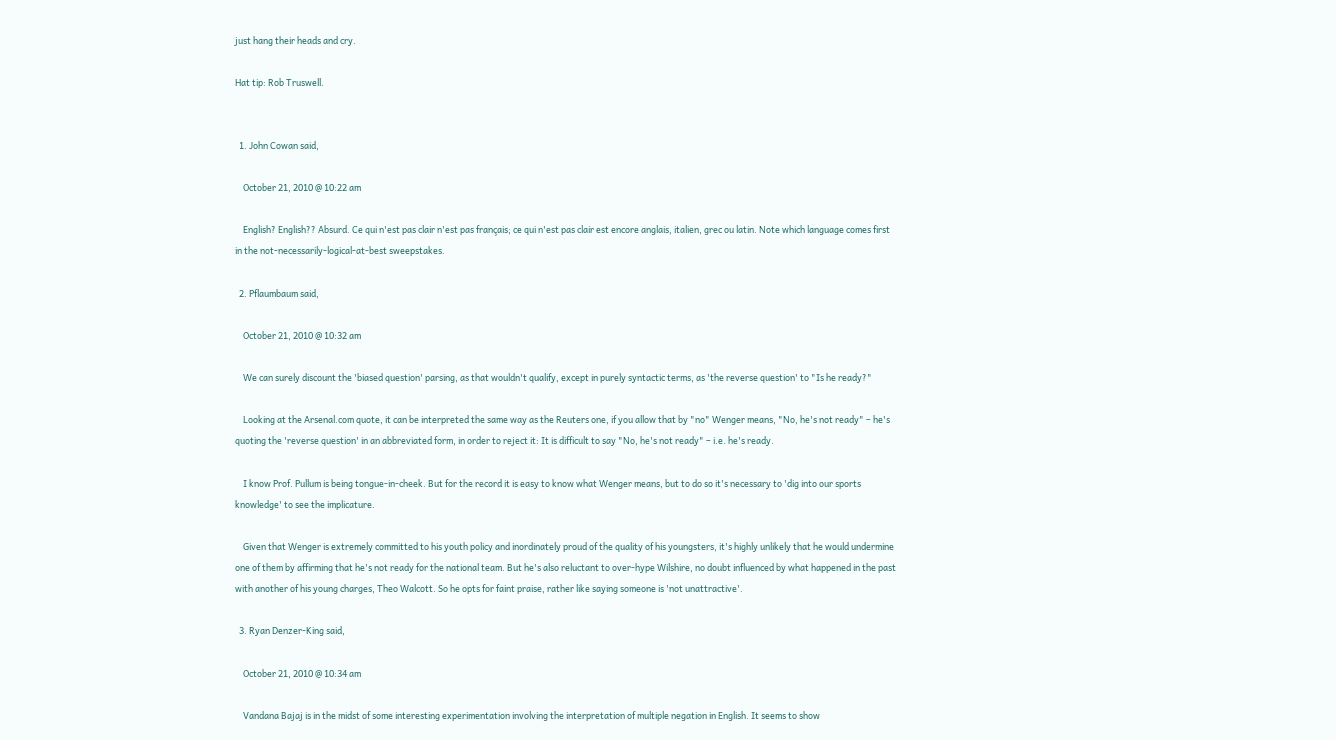just hang their heads and cry.

Hat tip: Rob Truswell.


  1. John Cowan said,

    October 21, 2010 @ 10:22 am

    English? English?? Absurd. Ce qui n'est pas clair n'est pas français; ce qui n'est pas clair est encore anglais, italien, grec ou latin. Note which language comes first in the not-necessarily-logical-at-best sweepstakes.

  2. Pflaumbaum said,

    October 21, 2010 @ 10:32 am

    We can surely discount the 'biased question' parsing, as that wouldn't qualify, except in purely syntactic terms, as 'the reverse question' to "Is he ready?"

    Looking at the Arsenal.com quote, it can be interpreted the same way as the Reuters one, if you allow that by "no" Wenger means, "No, he's not ready" – he's quoting the 'reverse question' in an abbreviated form, in order to reject it: It is difficult to say "No, he's not ready" – i.e. he's ready.

    I know Prof. Pullum is being tongue-in-cheek. But for the record it is easy to know what Wenger means, but to do so it's necessary to 'dig into our sports knowledge' to see the implicature.

    Given that Wenger is extremely committed to his youth policy and inordinately proud of the quality of his youngsters, it's highly unlikely that he would undermine one of them by affirming that he's not ready for the national team. But he's also reluctant to over-hype Wilshire, no doubt influenced by what happened in the past with another of his young charges, Theo Walcott. So he opts for faint praise, rather like saying someone is 'not unattractive'.

  3. Ryan Denzer-King said,

    October 21, 2010 @ 10:34 am

    Vandana Bajaj is in the midst of some interesting experimentation involving the interpretation of multiple negation in English. It seems to show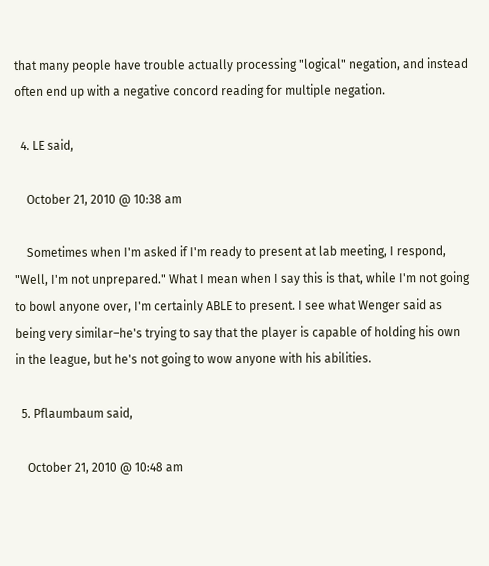that many people have trouble actually processing "logical" negation, and instead often end up with a negative concord reading for multiple negation.

  4. LE said,

    October 21, 2010 @ 10:38 am

    Sometimes when I'm asked if I'm ready to present at lab meeting, I respond, "Well, I'm not unprepared." What I mean when I say this is that, while I'm not going to bowl anyone over, I'm certainly ABLE to present. I see what Wenger said as being very similar–he's trying to say that the player is capable of holding his own in the league, but he's not going to wow anyone with his abilities.

  5. Pflaumbaum said,

    October 21, 2010 @ 10:48 am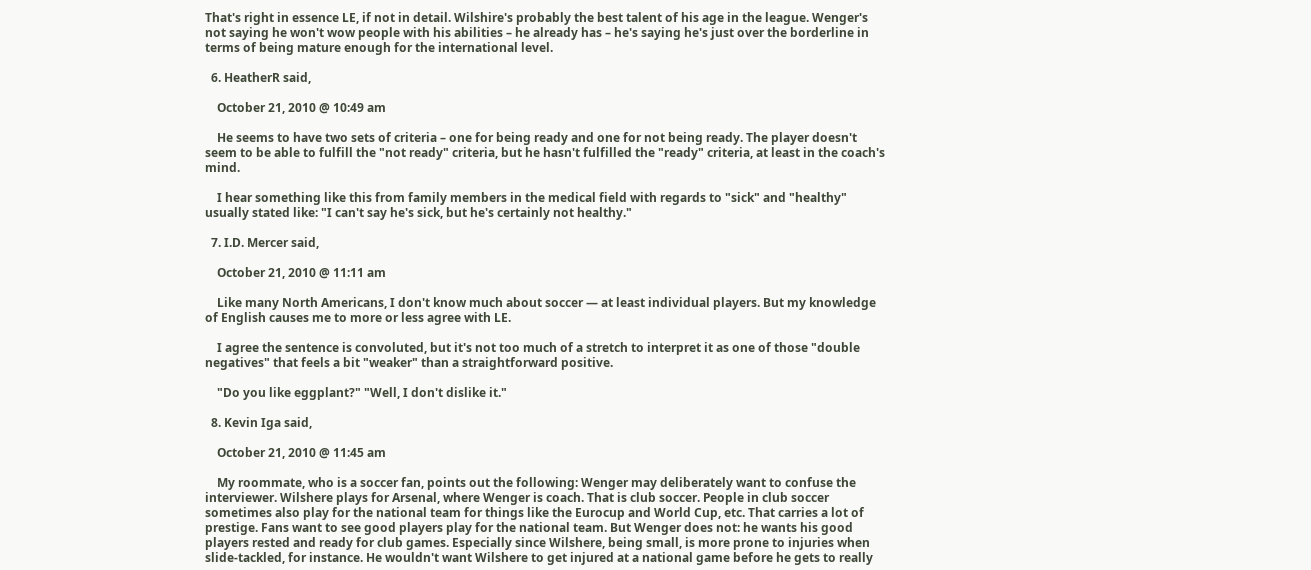That's right in essence LE, if not in detail. Wilshire's probably the best talent of his age in the league. Wenger's not saying he won't wow people with his abilities – he already has – he's saying he's just over the borderline in terms of being mature enough for the international level.

  6. HeatherR said,

    October 21, 2010 @ 10:49 am

    He seems to have two sets of criteria – one for being ready and one for not being ready. The player doesn't seem to be able to fulfill the "not ready" criteria, but he hasn't fulfilled the "ready" criteria, at least in the coach's mind.

    I hear something like this from family members in the medical field with regards to "sick" and "healthy" usually stated like: "I can't say he's sick, but he's certainly not healthy."

  7. I.D. Mercer said,

    October 21, 2010 @ 11:11 am

    Like many North Americans, I don't know much about soccer — at least individual players. But my knowledge of English causes me to more or less agree with LE.

    I agree the sentence is convoluted, but it's not too much of a stretch to interpret it as one of those "double negatives" that feels a bit "weaker" than a straightforward positive.

    "Do you like eggplant?" "Well, I don't dislike it."

  8. Kevin Iga said,

    October 21, 2010 @ 11:45 am

    My roommate, who is a soccer fan, points out the following: Wenger may deliberately want to confuse the interviewer. Wilshere plays for Arsenal, where Wenger is coach. That is club soccer. People in club soccer sometimes also play for the national team for things like the Eurocup and World Cup, etc. That carries a lot of prestige. Fans want to see good players play for the national team. But Wenger does not: he wants his good players rested and ready for club games. Especially since Wilshere, being small, is more prone to injuries when slide-tackled, for instance. He wouldn't want Wilshere to get injured at a national game before he gets to really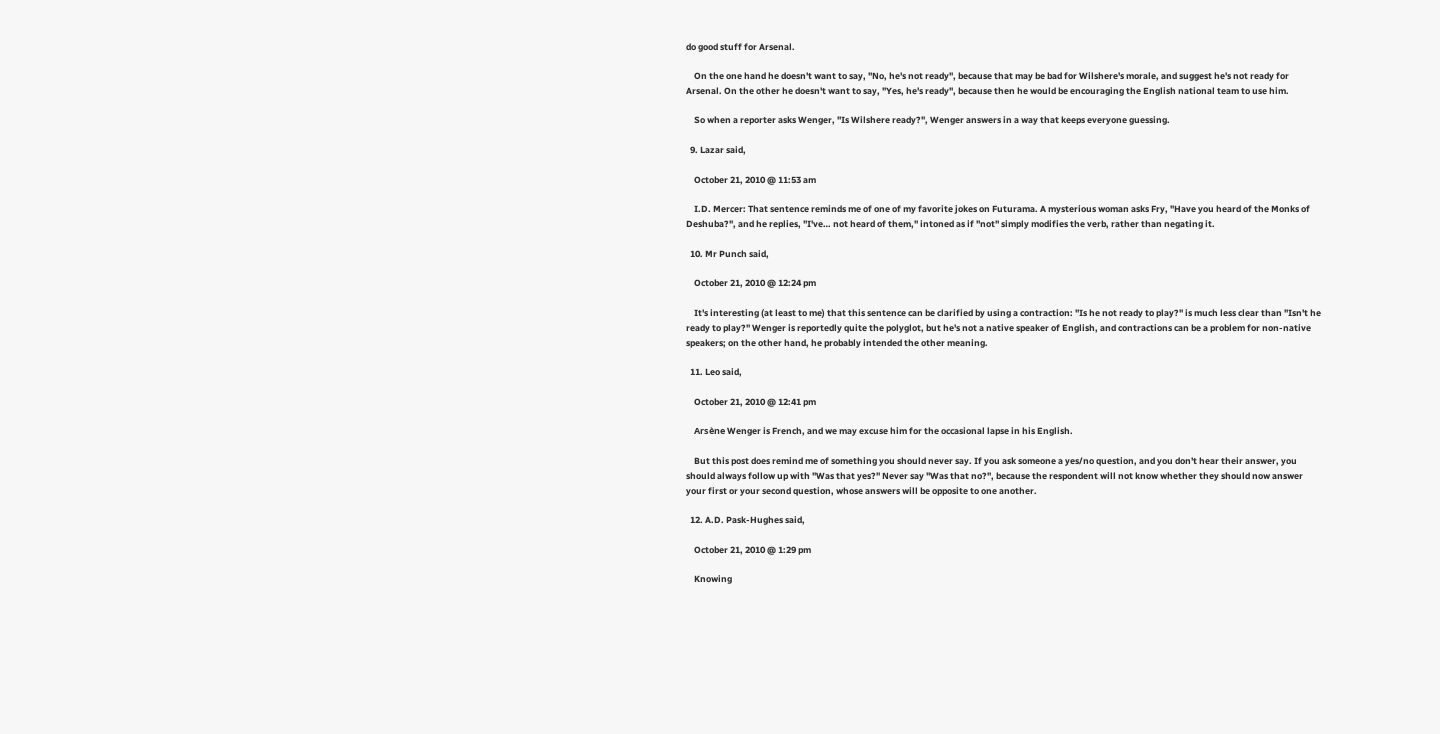do good stuff for Arsenal.

    On the one hand he doesn't want to say, "No, he's not ready", because that may be bad for Wilshere's morale, and suggest he's not ready for Arsenal. On the other he doesn't want to say, "Yes, he's ready", because then he would be encouraging the English national team to use him.

    So when a reporter asks Wenger, "Is Wilshere ready?", Wenger answers in a way that keeps everyone guessing.

  9. Lazar said,

    October 21, 2010 @ 11:53 am

    I.D. Mercer: That sentence reminds me of one of my favorite jokes on Futurama. A mysterious woman asks Fry, "Have you heard of the Monks of Deshuba?", and he replies, "I've… not heard of them," intoned as if "not" simply modifies the verb, rather than negating it.

  10. Mr Punch said,

    October 21, 2010 @ 12:24 pm

    It's interesting (at least to me) that this sentence can be clarified by using a contraction: "Is he not ready to play?" is much less clear than "Isn't he ready to play?" Wenger is reportedly quite the polyglot, but he's not a native speaker of English, and contractions can be a problem for non-native speakers; on the other hand, he probably intended the other meaning.

  11. Leo said,

    October 21, 2010 @ 12:41 pm

    Arsène Wenger is French, and we may excuse him for the occasional lapse in his English.

    But this post does remind me of something you should never say. If you ask someone a yes/no question, and you don't hear their answer, you should always follow up with "Was that yes?" Never say "Was that no?", because the respondent will not know whether they should now answer your first or your second question, whose answers will be opposite to one another.

  12. A.D. Pask-Hughes said,

    October 21, 2010 @ 1:29 pm

    Knowing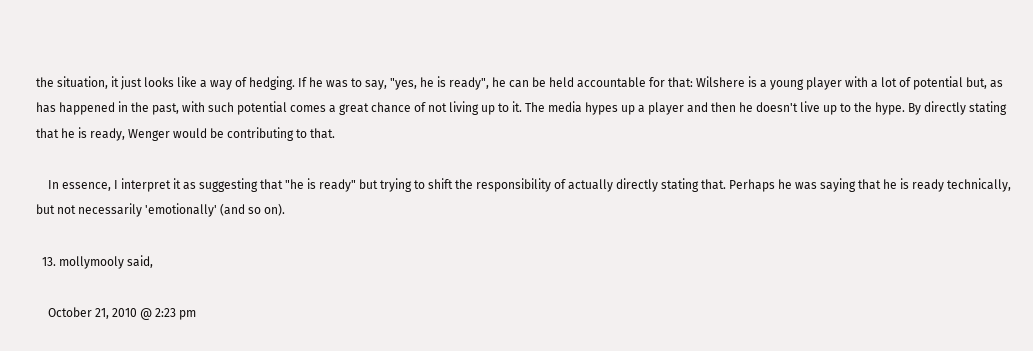the situation, it just looks like a way of hedging. If he was to say, "yes, he is ready", he can be held accountable for that: Wilshere is a young player with a lot of potential but, as has happened in the past, with such potential comes a great chance of not living up to it. The media hypes up a player and then he doesn't live up to the hype. By directly stating that he is ready, Wenger would be contributing to that.

    In essence, I interpret it as suggesting that "he is ready" but trying to shift the responsibility of actually directly stating that. Perhaps he was saying that he is ready technically, but not necessarily 'emotionally' (and so on).

  13. mollymooly said,

    October 21, 2010 @ 2:23 pm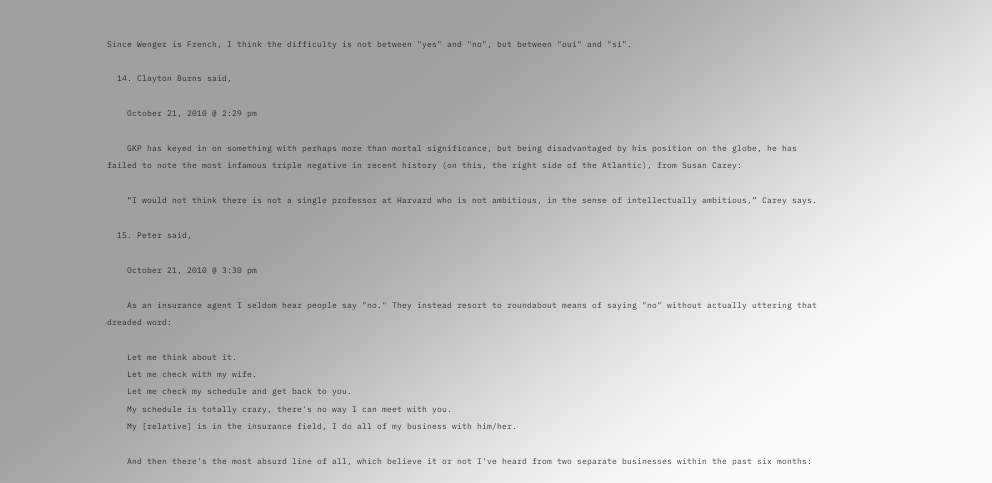Since Wenger is French, I think the difficulty is not between "yes" and "no", but between "oui" and "si".

  14. Clayton Burns said,

    October 21, 2010 @ 2:29 pm

    GKP has keyed in on something with perhaps more than mortal significance, but being disadvantaged by his position on the globe, he has failed to note the most infamous triple negative in recent history (on this, the right side of the Atlantic), from Susan Carey:

    “I would not think there is not a single professor at Harvard who is not ambitious, in the sense of intellectually ambitious,” Carey says.

  15. Peter said,

    October 21, 2010 @ 3:30 pm

    As an insurance agent I seldom hear people say "no." They instead resort to roundabout means of saying "no" without actually uttering that dreaded word:

    Let me think about it.
    Let me check with my wife.
    Let me check my schedule and get back to you.
    My schedule is totally crazy, there's no way I can meet with you.
    My [relative] is in the insurance field, I do all of my business with him/her.

    And then there's the most absurd line of all, which believe it or not I've heard from two separate businesses within the past six months: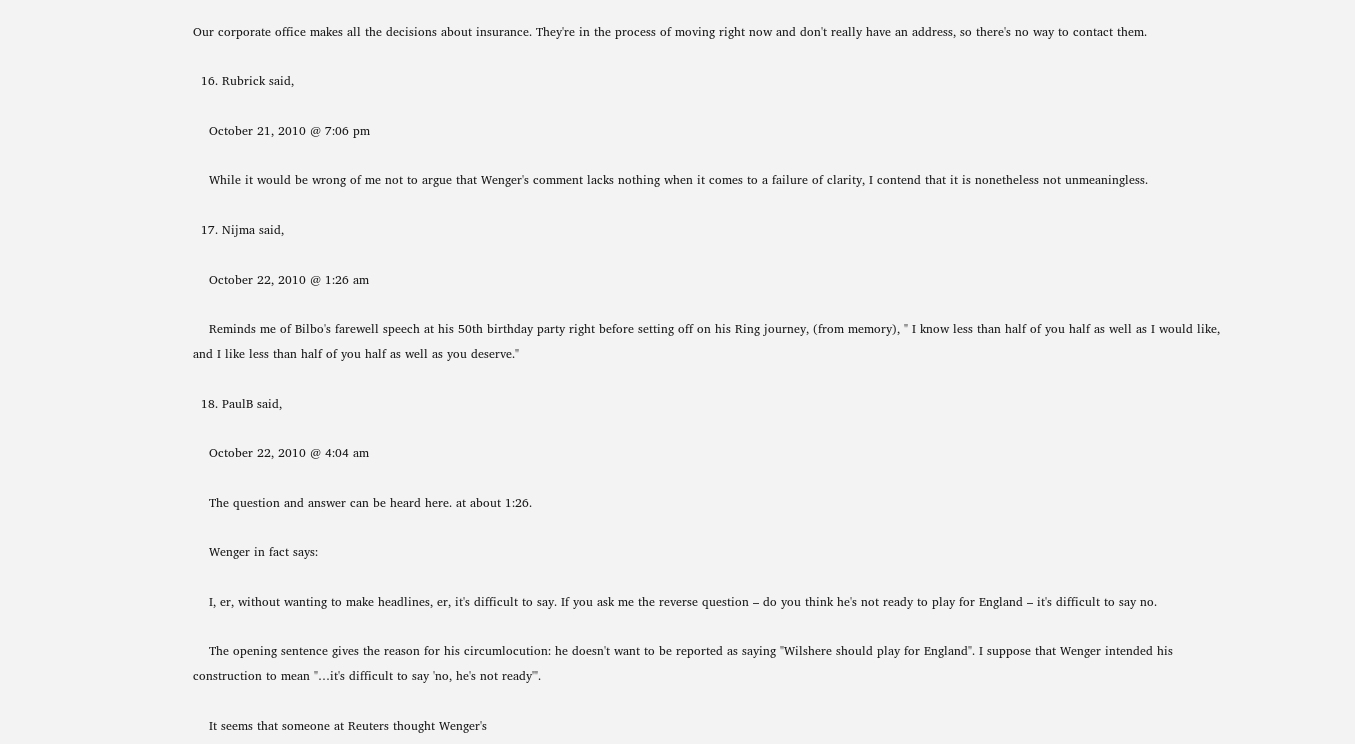Our corporate office makes all the decisions about insurance. They're in the process of moving right now and don't really have an address, so there's no way to contact them.

  16. Rubrick said,

    October 21, 2010 @ 7:06 pm

    While it would be wrong of me not to argue that Wenger's comment lacks nothing when it comes to a failure of clarity, I contend that it is nonetheless not unmeaningless.

  17. Nijma said,

    October 22, 2010 @ 1:26 am

    Reminds me of Bilbo's farewell speech at his 50th birthday party right before setting off on his Ring journey, (from memory), " I know less than half of you half as well as I would like, and I like less than half of you half as well as you deserve."

  18. PaulB said,

    October 22, 2010 @ 4:04 am

    The question and answer can be heard here. at about 1:26.

    Wenger in fact says:

    I, er, without wanting to make headlines, er, it's difficult to say. If you ask me the reverse question – do you think he's not ready to play for England – it's difficult to say no.

    The opening sentence gives the reason for his circumlocution: he doesn't want to be reported as saying "Wilshere should play for England". I suppose that Wenger intended his construction to mean "…it's difficult to say 'no, he's not ready'".

    It seems that someone at Reuters thought Wenger's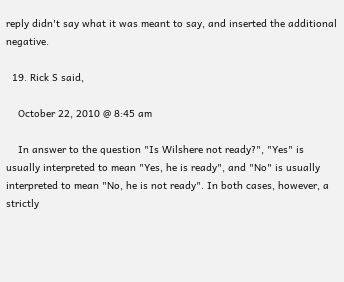reply didn't say what it was meant to say, and inserted the additional negative.

  19. Rick S said,

    October 22, 2010 @ 8:45 am

    In answer to the question "Is Wilshere not ready?", "Yes" is usually interpreted to mean "Yes, he is ready", and "No" is usually interpreted to mean "No, he is not ready". In both cases, however, a strictly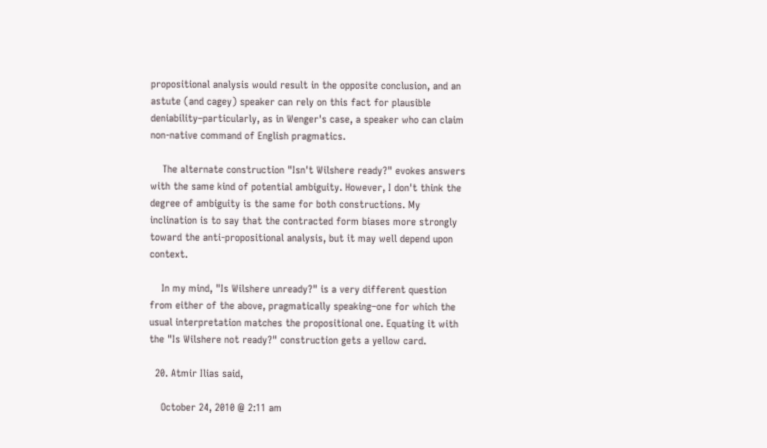propositional analysis would result in the opposite conclusion, and an astute (and cagey) speaker can rely on this fact for plausible deniability–particularly, as in Wenger's case, a speaker who can claim non-native command of English pragmatics.

    The alternate construction "Isn't Wilshere ready?" evokes answers with the same kind of potential ambiguity. However, I don't think the degree of ambiguity is the same for both constructions. My inclination is to say that the contracted form biases more strongly toward the anti-propositional analysis, but it may well depend upon context.

    In my mind, "Is Wilshere unready?" is a very different question from either of the above, pragmatically speaking–one for which the usual interpretation matches the propositional one. Equating it with the "Is Wilshere not ready?" construction gets a yellow card.

  20. Atmir Ilias said,

    October 24, 2010 @ 2:11 am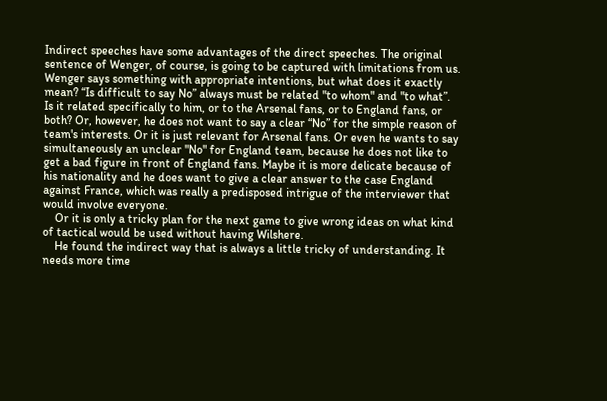Indirect speeches have some advantages of the direct speeches. The original sentence of Wenger, of course, is going to be captured with limitations from us. Wenger says something with appropriate intentions, but what does it exactly mean? “Is difficult to say No” always must be related "to whom" and "to what”. Is it related specifically to him, or to the Arsenal fans, or to England fans, or both? Or, however, he does not want to say a clear “No” for the simple reason of team's interests. Or it is just relevant for Arsenal fans. Or even he wants to say simultaneously an unclear "No" for England team, because he does not like to get a bad figure in front of England fans. Maybe it is more delicate because of his nationality and he does want to give a clear answer to the case England against France, which was really a predisposed intrigue of the interviewer that would involve everyone.
    Or it is only a tricky plan for the next game to give wrong ideas on what kind of tactical would be used without having Wilshere.
    He found the indirect way that is always a little tricky of understanding. It needs more time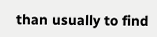than usually to find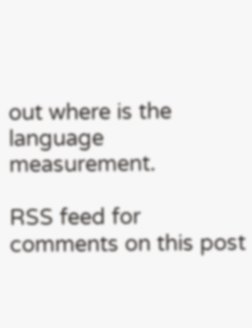out where is the language measurement.

RSS feed for comments on this post